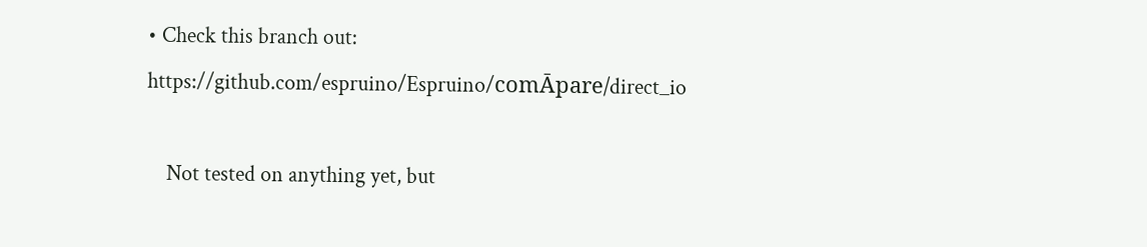• Check this branch out: https://github.com/espruino/Espruino/comĀpare/direct_io

    Not tested on anything yet, but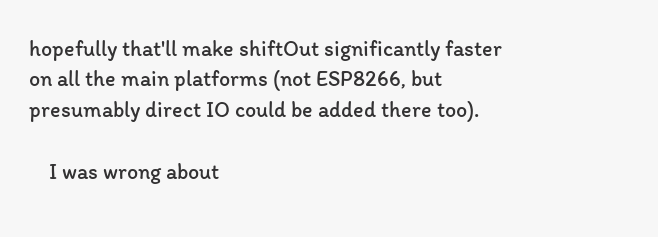hopefully that'll make shiftOut significantly faster on all the main platforms (not ESP8266, but presumably direct IO could be added there too).

    I was wrong about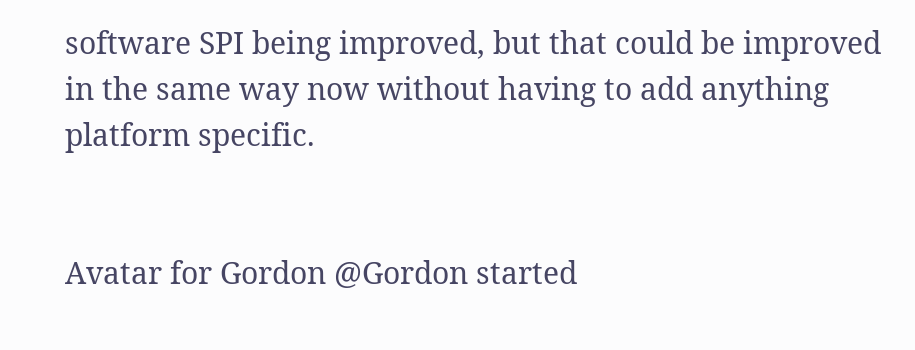software SPI being improved, but that could be improved in the same way now without having to add anything platform specific.


Avatar for Gordon @Gordon started